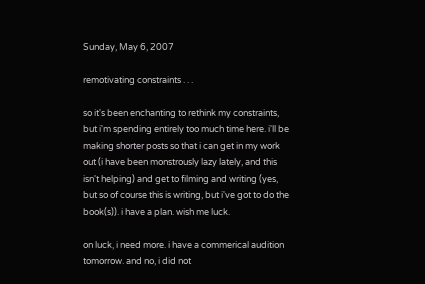Sunday, May 6, 2007

remotivating constraints . . .

so it's been enchanting to rethink my constraints, but i'm spending entirely too much time here. i'll be making shorter posts so that i can get in my work out (i have been monstrously lazy lately, and this isn't helping) and get to filming and writing (yes, but so of course this is writing, but i've got to do the book(s)). i have a plan. wish me luck.

on luck, i need more. i have a commerical audition tomorrow. and no, i did not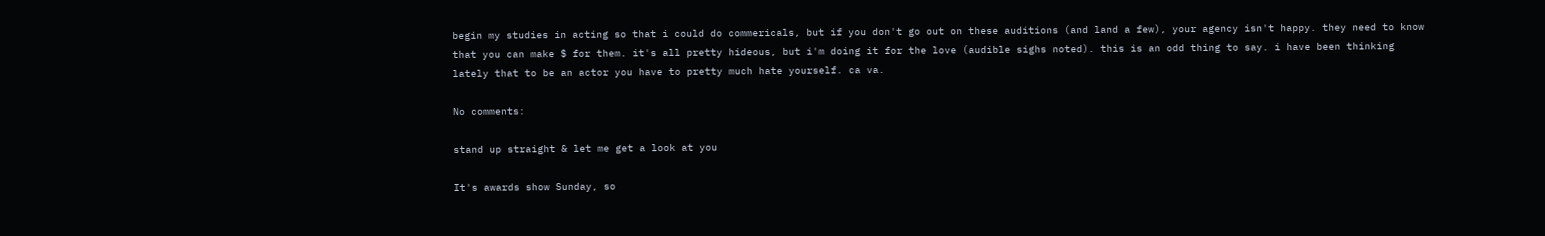begin my studies in acting so that i could do commericals, but if you don't go out on these auditions (and land a few), your agency isn't happy. they need to know that you can make $ for them. it's all pretty hideous, but i'm doing it for the love (audible sighs noted). this is an odd thing to say. i have been thinking lately that to be an actor you have to pretty much hate yourself. ca va.

No comments:

stand up straight & let me get a look at you

It's awards show Sunday, so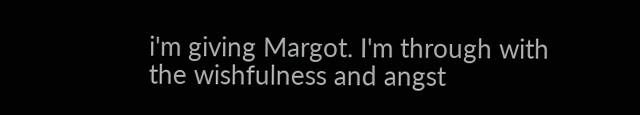i'm giving Margot. I'm through with the wishfulness and angst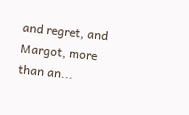and regret, and Margot, more than an...